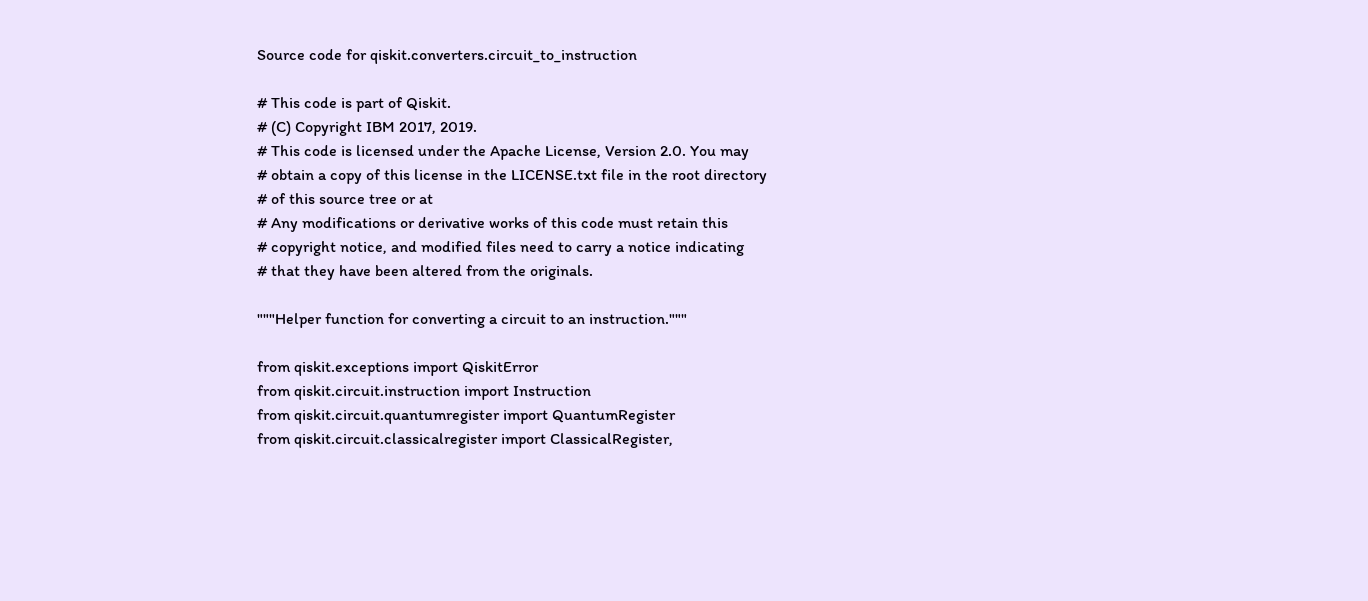Source code for qiskit.converters.circuit_to_instruction

# This code is part of Qiskit.
# (C) Copyright IBM 2017, 2019.
# This code is licensed under the Apache License, Version 2.0. You may
# obtain a copy of this license in the LICENSE.txt file in the root directory
# of this source tree or at
# Any modifications or derivative works of this code must retain this
# copyright notice, and modified files need to carry a notice indicating
# that they have been altered from the originals.

"""Helper function for converting a circuit to an instruction."""

from qiskit.exceptions import QiskitError
from qiskit.circuit.instruction import Instruction
from qiskit.circuit.quantumregister import QuantumRegister
from qiskit.circuit.classicalregister import ClassicalRegister,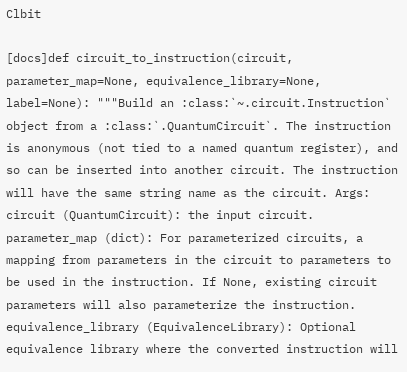Clbit

[docs]def circuit_to_instruction(circuit, parameter_map=None, equivalence_library=None, label=None): """Build an :class:`~.circuit.Instruction` object from a :class:`.QuantumCircuit`. The instruction is anonymous (not tied to a named quantum register), and so can be inserted into another circuit. The instruction will have the same string name as the circuit. Args: circuit (QuantumCircuit): the input circuit. parameter_map (dict): For parameterized circuits, a mapping from parameters in the circuit to parameters to be used in the instruction. If None, existing circuit parameters will also parameterize the instruction. equivalence_library (EquivalenceLibrary): Optional equivalence library where the converted instruction will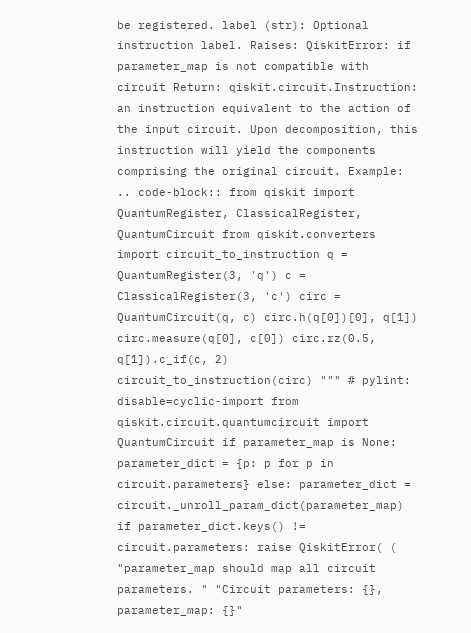be registered. label (str): Optional instruction label. Raises: QiskitError: if parameter_map is not compatible with circuit Return: qiskit.circuit.Instruction: an instruction equivalent to the action of the input circuit. Upon decomposition, this instruction will yield the components comprising the original circuit. Example: .. code-block:: from qiskit import QuantumRegister, ClassicalRegister, QuantumCircuit from qiskit.converters import circuit_to_instruction q = QuantumRegister(3, 'q') c = ClassicalRegister(3, 'c') circ = QuantumCircuit(q, c) circ.h(q[0])[0], q[1]) circ.measure(q[0], c[0]) circ.rz(0.5, q[1]).c_if(c, 2) circuit_to_instruction(circ) """ # pylint: disable=cyclic-import from qiskit.circuit.quantumcircuit import QuantumCircuit if parameter_map is None: parameter_dict = {p: p for p in circuit.parameters} else: parameter_dict = circuit._unroll_param_dict(parameter_map) if parameter_dict.keys() != circuit.parameters: raise QiskitError( ( "parameter_map should map all circuit parameters. " "Circuit parameters: {}, parameter_map: {}"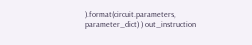).format(circuit.parameters, parameter_dict) ) out_instruction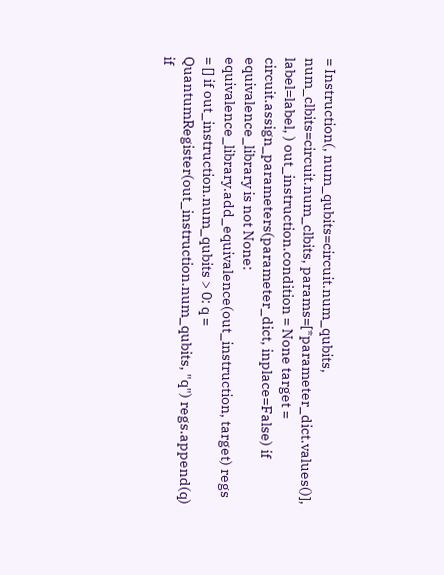= Instruction(, num_qubits=circuit.num_qubits, num_clbits=circuit.num_clbits, params=[*parameter_dict.values()], label=label, ) out_instruction.condition = None target = circuit.assign_parameters(parameter_dict, inplace=False) if equivalence_library is not None: equivalence_library.add_equivalence(out_instruction, target) regs = [] if out_instruction.num_qubits > 0: q = QuantumRegister(out_instruction.num_qubits, "q") regs.append(q) if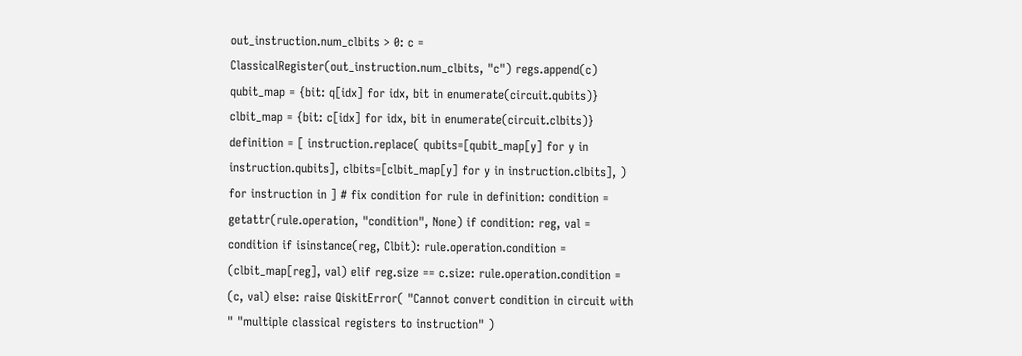out_instruction.num_clbits > 0: c = ClassicalRegister(out_instruction.num_clbits, "c") regs.append(c) qubit_map = {bit: q[idx] for idx, bit in enumerate(circuit.qubits)} clbit_map = {bit: c[idx] for idx, bit in enumerate(circuit.clbits)} definition = [ instruction.replace( qubits=[qubit_map[y] for y in instruction.qubits], clbits=[clbit_map[y] for y in instruction.clbits], ) for instruction in ] # fix condition for rule in definition: condition = getattr(rule.operation, "condition", None) if condition: reg, val = condition if isinstance(reg, Clbit): rule.operation.condition = (clbit_map[reg], val) elif reg.size == c.size: rule.operation.condition = (c, val) else: raise QiskitError( "Cannot convert condition in circuit with " "multiple classical registers to instruction" )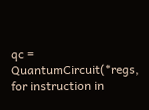qc = QuantumCircuit(*regs, for instruction in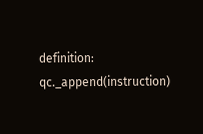definition: qc._append(instruction)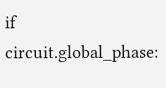if circuit.global_phase: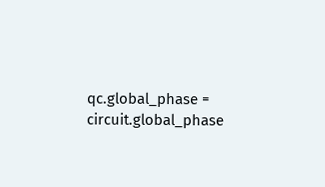qc.global_phase = circuit.global_phase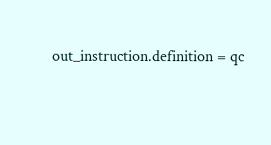out_instruction.definition = qc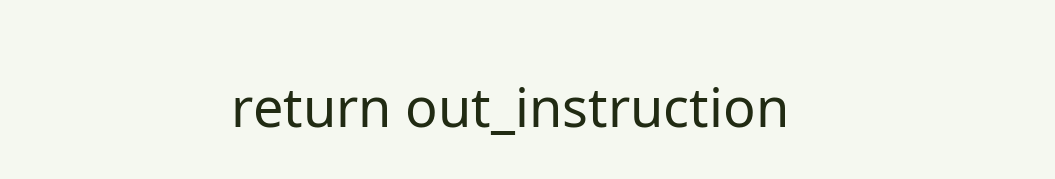return out_instruction